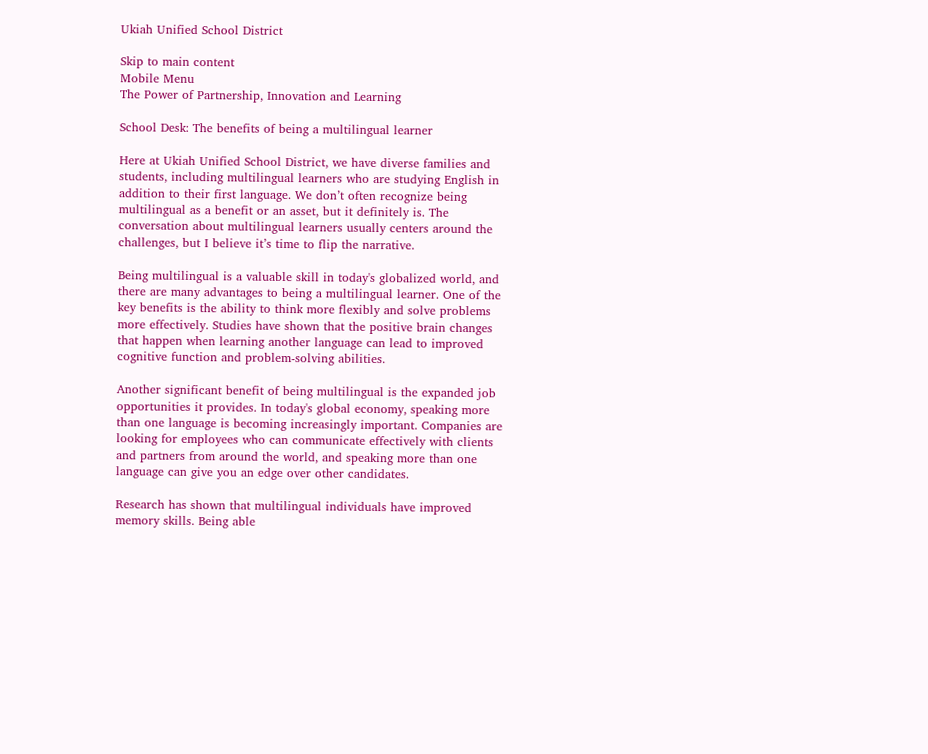Ukiah Unified School District

Skip to main content
Mobile Menu
The Power of Partnership, Innovation and Learning

School Desk: The benefits of being a multilingual learner

Here at Ukiah Unified School District, we have diverse families and students, including multilingual learners who are studying English in addition to their first language. We don’t often recognize being multilingual as a benefit or an asset, but it definitely is. The conversation about multilingual learners usually centers around the challenges, but I believe it’s time to flip the narrative.

Being multilingual is a valuable skill in today's globalized world, and there are many advantages to being a multilingual learner. One of the key benefits is the ability to think more flexibly and solve problems more effectively. Studies have shown that the positive brain changes that happen when learning another language can lead to improved cognitive function and problem-solving abilities.

Another significant benefit of being multilingual is the expanded job opportunities it provides. In today's global economy, speaking more than one language is becoming increasingly important. Companies are looking for employees who can communicate effectively with clients and partners from around the world, and speaking more than one language can give you an edge over other candidates.

Research has shown that multilingual individuals have improved memory skills. Being able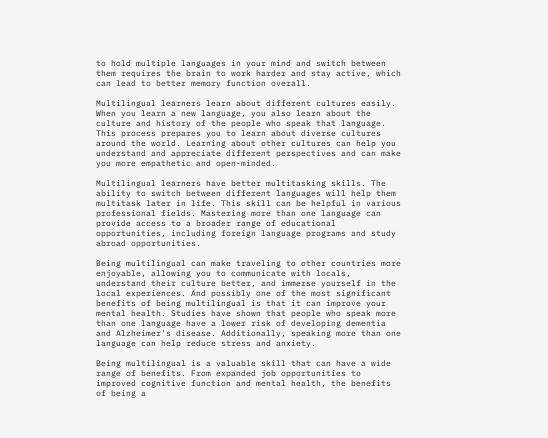to hold multiple languages in your mind and switch between them requires the brain to work harder and stay active, which can lead to better memory function overall.

Multilingual learners learn about different cultures easily. When you learn a new language, you also learn about the culture and history of the people who speak that language. This process prepares you to learn about diverse cultures around the world. Learning about other cultures can help you understand and appreciate different perspectives and can make you more empathetic and open-minded.

Multilingual learners have better multitasking skills. The ability to switch between different languages will help them multitask later in life. This skill can be helpful in various professional fields. Mastering more than one language can provide access to a broader range of educational opportunities, including foreign language programs and study abroad opportunities.

Being multilingual can make traveling to other countries more enjoyable, allowing you to communicate with locals, understand their culture better, and immerse yourself in the local experiences. And possibly one of the most significant benefits of being multilingual is that it can improve your mental health. Studies have shown that people who speak more than one language have a lower risk of developing dementia and Alzheimer's disease. Additionally, speaking more than one language can help reduce stress and anxiety.

Being multilingual is a valuable skill that can have a wide range of benefits. From expanded job opportunities to improved cognitive function and mental health, the benefits of being a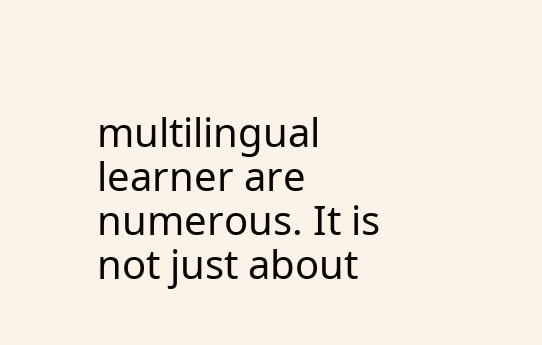multilingual learner are numerous. It is not just about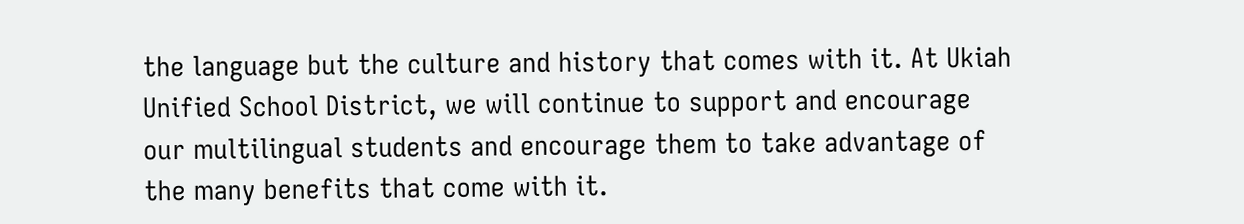the language but the culture and history that comes with it. At Ukiah Unified School District, we will continue to support and encourage our multilingual students and encourage them to take advantage of the many benefits that come with it.